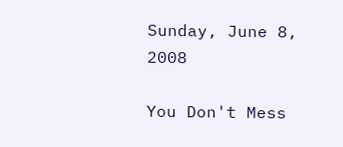Sunday, June 8, 2008

You Don't Mess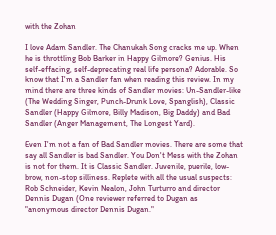with the Zohan

I love Adam Sandler. The Chanukah Song cracks me up. When he is throttling Bob Barker in Happy Gilmore? Genius. His self-effacing, self-deprecating real life persona? Adorable. So know that I'm a Sandler fan when reading this review. In my mind there are three kinds of Sandler movies: Un-Sandler-like (The Wedding Singer, Punch-Drunk Love, Spanglish), Classic Sandler (Happy Gilmore, Billy Madison, Big Daddy) and Bad Sandler (Anger Management, The Longest Yard).

Even I'm not a fan of Bad Sandler movies. There are some that say all Sandler is bad Sandler. You Don't Mess with the Zohan is not for them. It is Classic Sandler. Juvenile, puerile, low-brow, non-stop silliness. Replete with all the usual suspects: Rob Schneider, Kevin Nealon, John Turturro and director Dennis Dugan (One reviewer referred to Dugan as "anonymous director Dennis Dugan."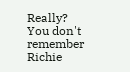Really? You don't remember Richie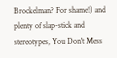Brockelman? For shame!) and plenty of slap-stick and stereotypes, You Don't Mess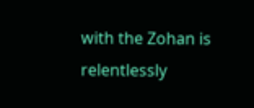with the Zohan is relentlessly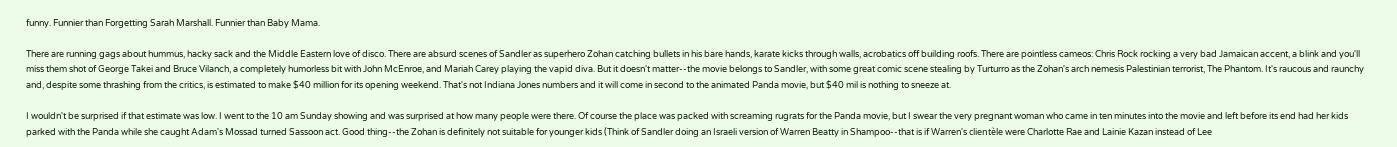funny. Funnier than Forgetting Sarah Marshall. Funnier than Baby Mama.

There are running gags about hummus, hacky sack and the Middle Eastern love of disco. There are absurd scenes of Sandler as superhero Zohan catching bullets in his bare hands, karate kicks through walls, acrobatics off building roofs. There are pointless cameos: Chris Rock rocking a very bad Jamaican accent, a blink and you'll miss them shot of George Takei and Bruce Vilanch, a completely humorless bit with John McEnroe, and Mariah Carey playing the vapid diva. But it doesn't matter--the movie belongs to Sandler, with some great comic scene stealing by Turturro as the Zohan's arch nemesis Palestinian terrorist, The Phantom. It's raucous and raunchy and, despite some thrashing from the critics, is estimated to make $40 million for its opening weekend. That's not Indiana Jones numbers and it will come in second to the animated Panda movie, but $40 mil is nothing to sneeze at.

I wouldn't be surprised if that estimate was low. I went to the 10 am Sunday showing and was surprised at how many people were there. Of course the place was packed with screaming rugrats for the Panda movie, but I swear the very pregnant woman who came in ten minutes into the movie and left before its end had her kids parked with the Panda while she caught Adam's Mossad turned Sassoon act. Good thing--the Zohan is definitely not suitable for younger kids (Think of Sandler doing an Israeli version of Warren Beatty in Shampoo--that is if Warren's clientèle were Charlotte Rae and Lainie Kazan instead of Lee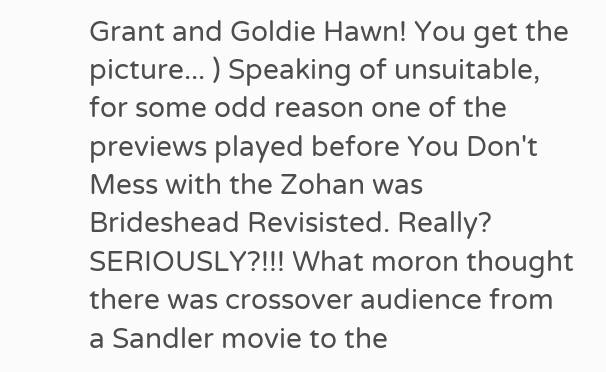Grant and Goldie Hawn! You get the picture... ) Speaking of unsuitable, for some odd reason one of the previews played before You Don't Mess with the Zohan was Brideshead Revisisted. Really? SERIOUSLY?!!! What moron thought there was crossover audience from a Sandler movie to the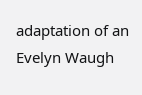adaptation of an Evelyn Waugh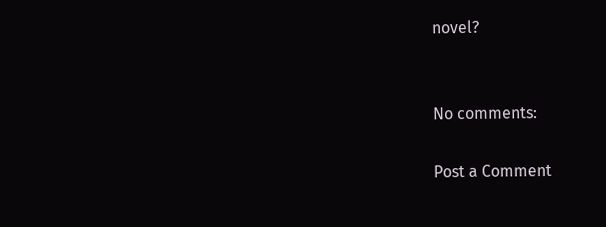novel?


No comments:

Post a Comment